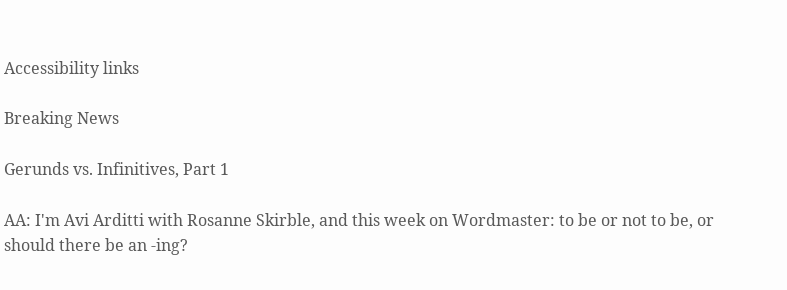Accessibility links

Breaking News

Gerunds vs. Infinitives, Part 1

AA: I'm Avi Arditti with Rosanne Skirble, and this week on Wordmaster: to be or not to be, or should there be an -ing?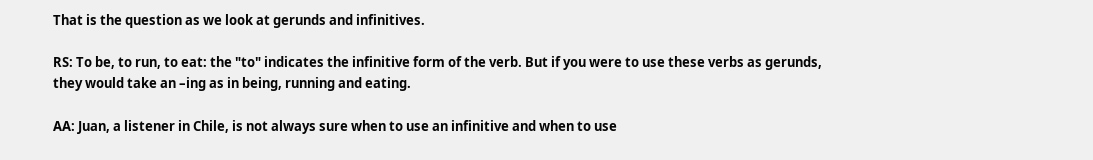That is the question as we look at gerunds and infinitives.

RS: To be, to run, to eat: the "to" indicates the infinitive form of the verb. But if you were to use these verbs as gerunds, they would take an –ing as in being, running and eating.

AA: Juan, a listener in Chile, is not always sure when to use an infinitive and when to use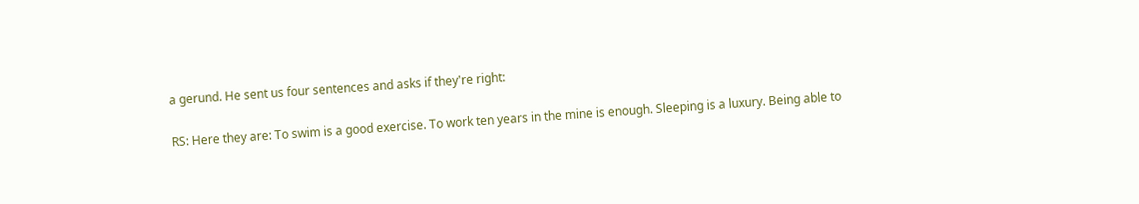a gerund. He sent us four sentences and asks if they're right:

RS: Here they are: To swim is a good exercise. To work ten years in the mine is enough. Sleeping is a luxury. Being able to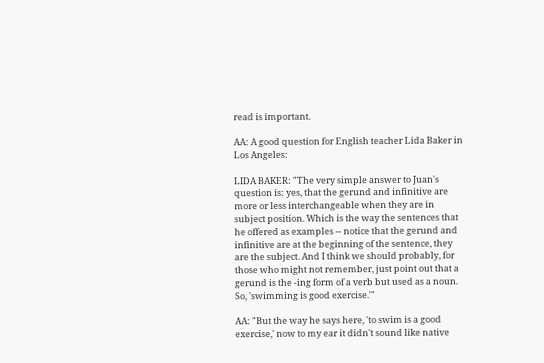read is important.

AA: A good question for English teacher Lida Baker in Los Angeles:

LIDA BAKER: "The very simple answer to Juan's question is: yes, that the gerund and infinitive are more or less interchangeable when they are in subject position. Which is the way the sentences that he offered as examples -- notice that the gerund and infinitive are at the beginning of the sentence, they are the subject. And I think we should probably, for those who might not remember, just point out that a gerund is the -ing form of a verb but used as a noun. So, 'swimming is good exercise.'"

AA: "But the way he says here, 'to swim is a good exercise,' now to my ear it didn't sound like native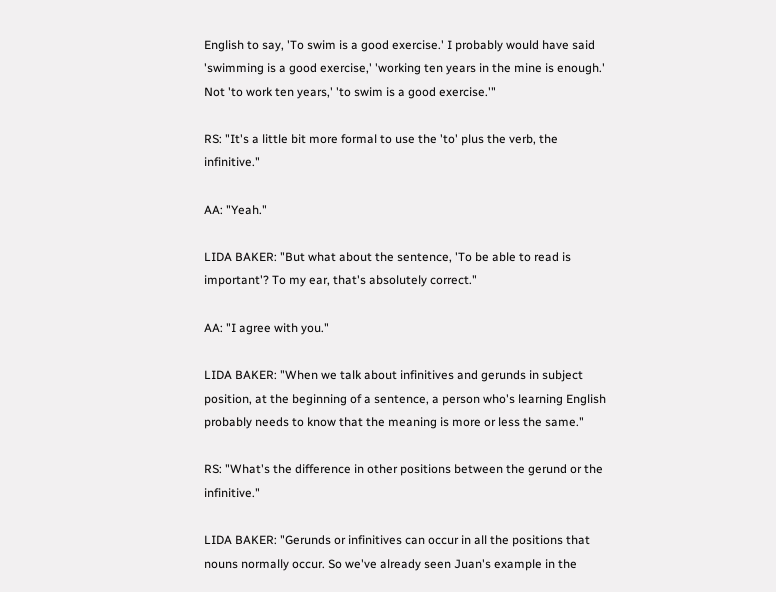English to say, 'To swim is a good exercise.' I probably would have said 'swimming is a good exercise,' 'working ten years in the mine is enough.' Not 'to work ten years,' 'to swim is a good exercise.'"

RS: "It's a little bit more formal to use the 'to' plus the verb, the infinitive."

AA: "Yeah."

LIDA BAKER: "But what about the sentence, 'To be able to read is important'? To my ear, that's absolutely correct."

AA: "I agree with you."

LIDA BAKER: "When we talk about infinitives and gerunds in subject position, at the beginning of a sentence, a person who's learning English probably needs to know that the meaning is more or less the same."

RS: "What's the difference in other positions between the gerund or the infinitive."

LIDA BAKER: "Gerunds or infinitives can occur in all the positions that nouns normally occur. So we've already seen Juan's example in the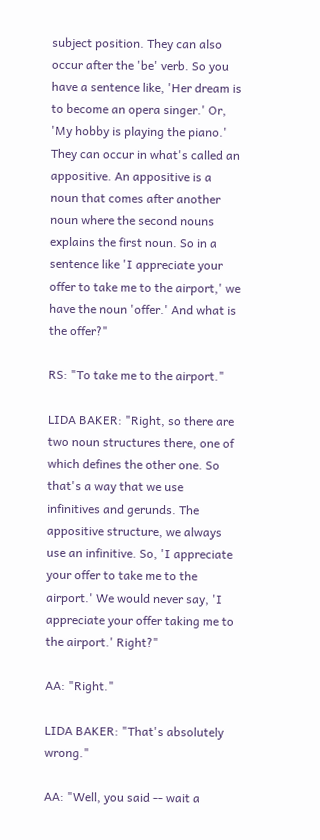subject position. They can also occur after the 'be' verb. So you have a sentence like, 'Her dream is to become an opera singer.' Or, 'My hobby is playing the piano.' They can occur in what's called an appositive. An appositive is a noun that comes after another noun where the second nouns explains the first noun. So in a sentence like 'I appreciate your offer to take me to the airport,' we have the noun 'offer.' And what is the offer?"

RS: "To take me to the airport."

LIDA BAKER: "Right, so there are two noun structures there, one of which defines the other one. So that's a way that we use infinitives and gerunds. The appositive structure, we always use an infinitive. So, 'I appreciate your offer to take me to the airport.' We would never say, 'I appreciate your offer taking me to the airport.' Right?"

AA: "Right."

LIDA BAKER: "That's absolutely wrong."

AA: "Well, you said -- wait a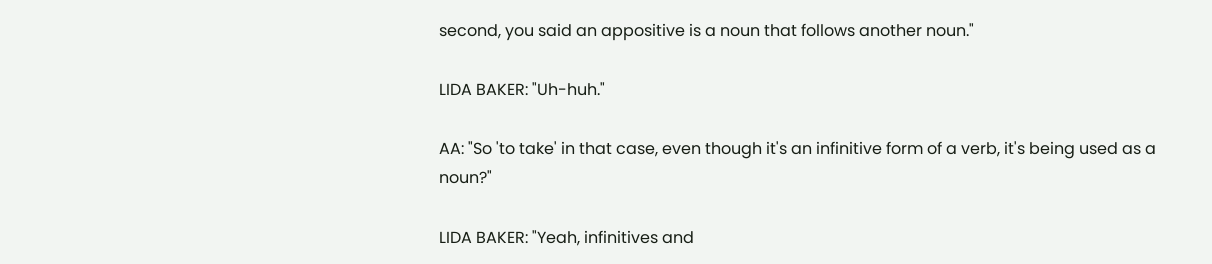second, you said an appositive is a noun that follows another noun."

LIDA BAKER: "Uh-huh."

AA: "So 'to take' in that case, even though it's an infinitive form of a verb, it's being used as a noun?"

LIDA BAKER: "Yeah, infinitives and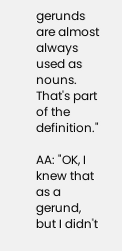gerunds are almost always used as nouns. That's part of the definition."

AA: "OK, I knew that as a gerund, but I didn't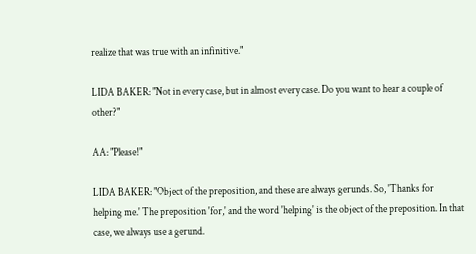realize that was true with an infinitive."

LIDA BAKER: "Not in every case, but in almost every case. Do you want to hear a couple of other?"

AA: "Please!"

LIDA BAKER: "Object of the preposition, and these are always gerunds. So, 'Thanks for helping me.' The preposition 'for,' and the word 'helping' is the object of the preposition. In that case, we always use a gerund.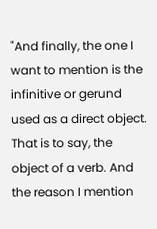"And finally, the one I want to mention is the infinitive or gerund used as a direct object. That is to say, the object of a verb. And the reason I mention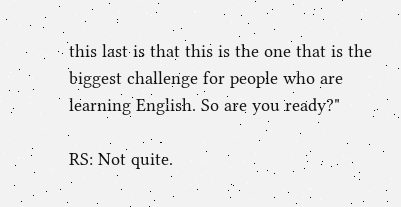this last is that this is the one that is the biggest challenge for people who are learning English. So are you ready?"

RS: Not quite.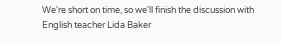We're short on time, so we'll finish the discussion with English teacher Lida Baker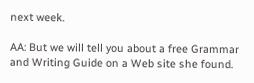next week.

AA: But we will tell you about a free Grammar and Writing Guide on a Web site she found.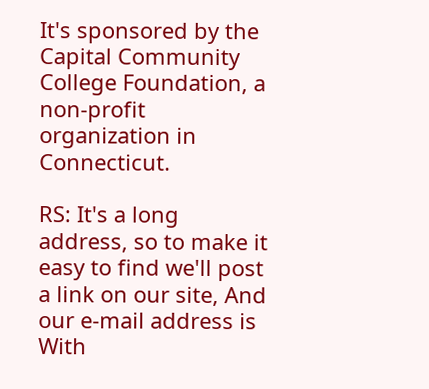It's sponsored by the Capital Community College Foundation, a non-profit organization in Connecticut.

RS: It's a long address, so to make it easy to find we'll post a link on our site, And our e-mail address is With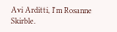Avi Arditti, I'm Rosanne Skirble.